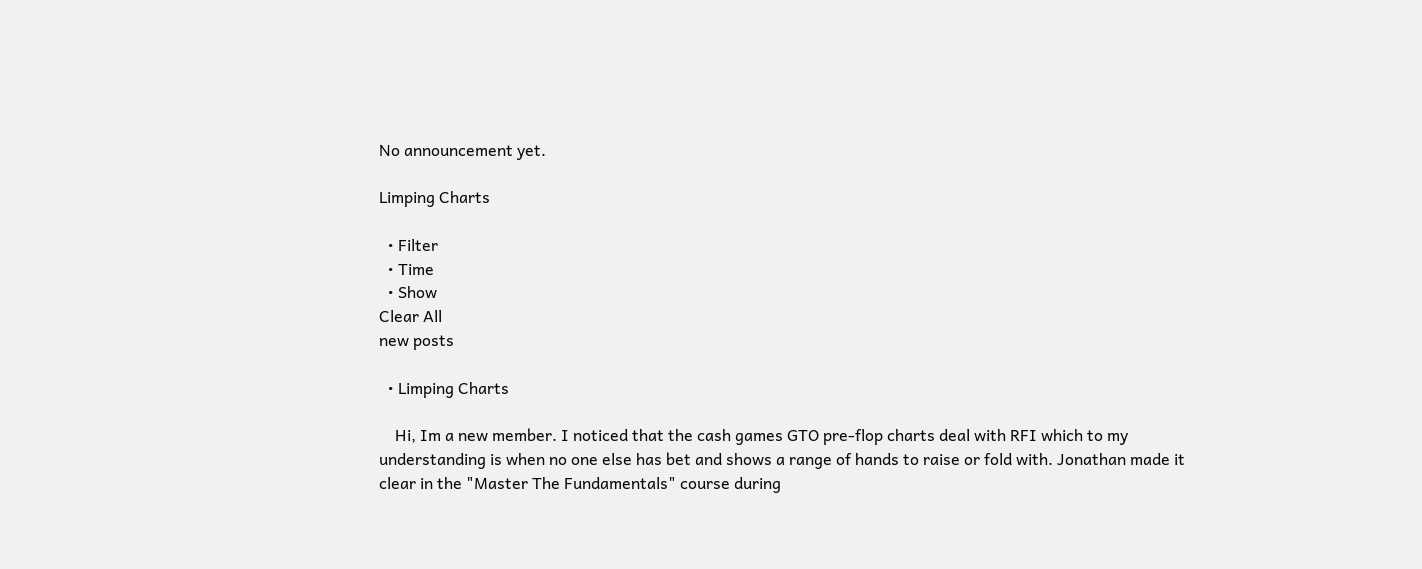No announcement yet.

Limping Charts

  • Filter
  • Time
  • Show
Clear All
new posts

  • Limping Charts

    Hi, Im a new member. I noticed that the cash games GTO pre-flop charts deal with RFI which to my understanding is when no one else has bet and shows a range of hands to raise or fold with. Jonathan made it clear in the "Master The Fundamentals" course during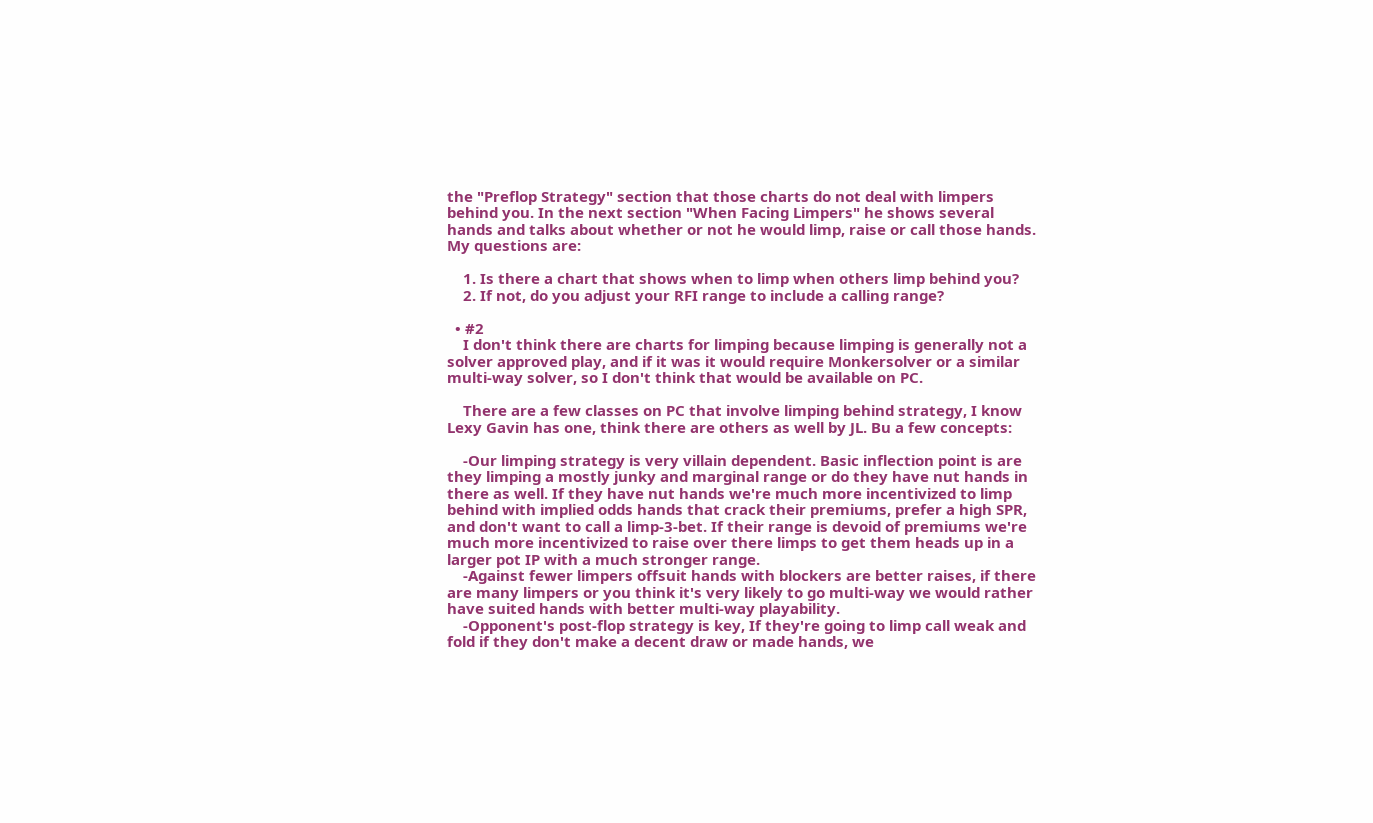the "Preflop Strategy" section that those charts do not deal with limpers behind you. In the next section "When Facing Limpers" he shows several hands and talks about whether or not he would limp, raise or call those hands. My questions are:

    1. Is there a chart that shows when to limp when others limp behind you?
    2. If not, do you adjust your RFI range to include a calling range?

  • #2
    I don't think there are charts for limping because limping is generally not a solver approved play, and if it was it would require Monkersolver or a similar multi-way solver, so I don't think that would be available on PC.

    There are a few classes on PC that involve limping behind strategy, I know Lexy Gavin has one, think there are others as well by JL. Bu a few concepts:

    -Our limping strategy is very villain dependent. Basic inflection point is are they limping a mostly junky and marginal range or do they have nut hands in there as well. If they have nut hands we're much more incentivized to limp behind with implied odds hands that crack their premiums, prefer a high SPR, and don't want to call a limp-3-bet. If their range is devoid of premiums we're much more incentivized to raise over there limps to get them heads up in a larger pot IP with a much stronger range.
    -Against fewer limpers offsuit hands with blockers are better raises, if there are many limpers or you think it's very likely to go multi-way we would rather have suited hands with better multi-way playability.
    -Opponent's post-flop strategy is key, If they're going to limp call weak and fold if they don't make a decent draw or made hands, we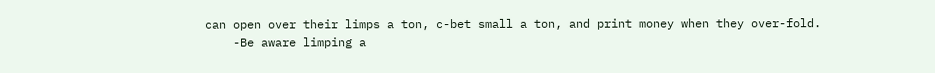can open over their limps a ton, c-bet small a ton, and print money when they over-fold.
    -Be aware limping a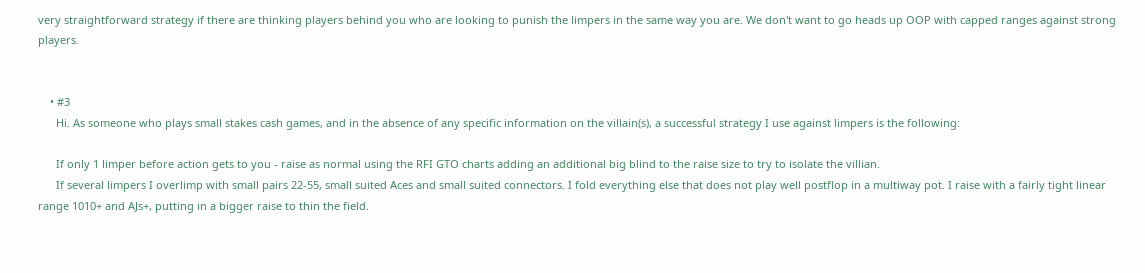very straightforward strategy if there are thinking players behind you who are looking to punish the limpers in the same way you are. We don't want to go heads up OOP with capped ranges against strong players.


    • #3
      Hi. As someone who plays small stakes cash games, and in the absence of any specific information on the villain(s), a successful strategy I use against limpers is the following:

      If only 1 limper before action gets to you - raise as normal using the RFI GTO charts adding an additional big blind to the raise size to try to isolate the villian.
      If several limpers I overlimp with small pairs 22-55, small suited Aces and small suited connectors. I fold everything else that does not play well postflop in a multiway pot. I raise with a fairly tight linear range 1010+ and AJs+, putting in a bigger raise to thin the field.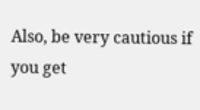Also, be very cautious if you get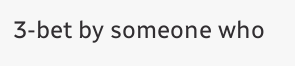3-bet by someone who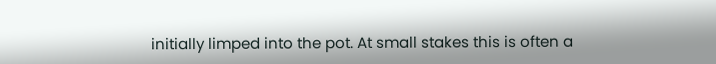initially limped into the pot. At small stakes this is often a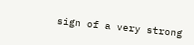sign of a very strong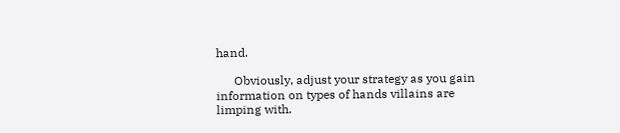hand.

      Obviously, adjust your strategy as you gain information on types of hands villains are limping with.